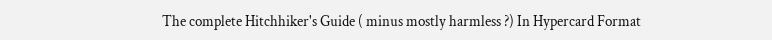The complete Hitchhiker's Guide ( minus mostly harmless ?) In Hypercard Format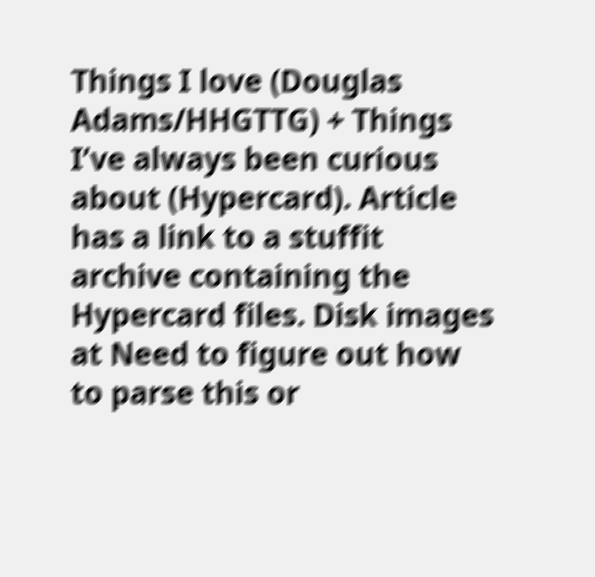Things I love (Douglas Adams/HHGTTG) + Things I’ve always been curious about (Hypercard). Article has a link to a stuffit archive containing the Hypercard files. Disk images at Need to figure out how to parse this or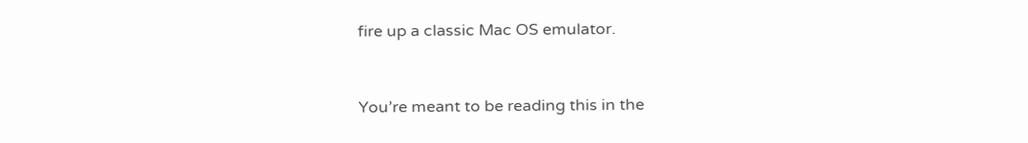fire up a classic Mac OS emulator.


You’re meant to be reading this in the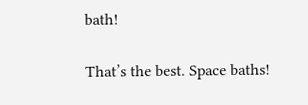bath!

That’s the best. Space baths!